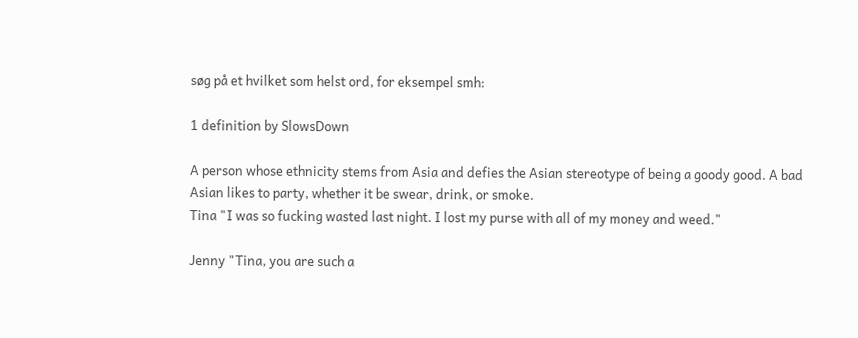søg på et hvilket som helst ord, for eksempel smh:

1 definition by SlowsDown

A person whose ethnicity stems from Asia and defies the Asian stereotype of being a goody good. A bad Asian likes to party, whether it be swear, drink, or smoke.
Tina "I was so fucking wasted last night. I lost my purse with all of my money and weed."

Jenny "Tina, you are such a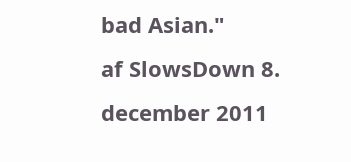bad Asian."
af SlowsDown 8. december 2011